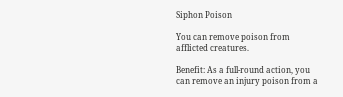Siphon Poison

You can remove poison from afflicted creatures.

Benefit: As a full-round action, you can remove an injury poison from a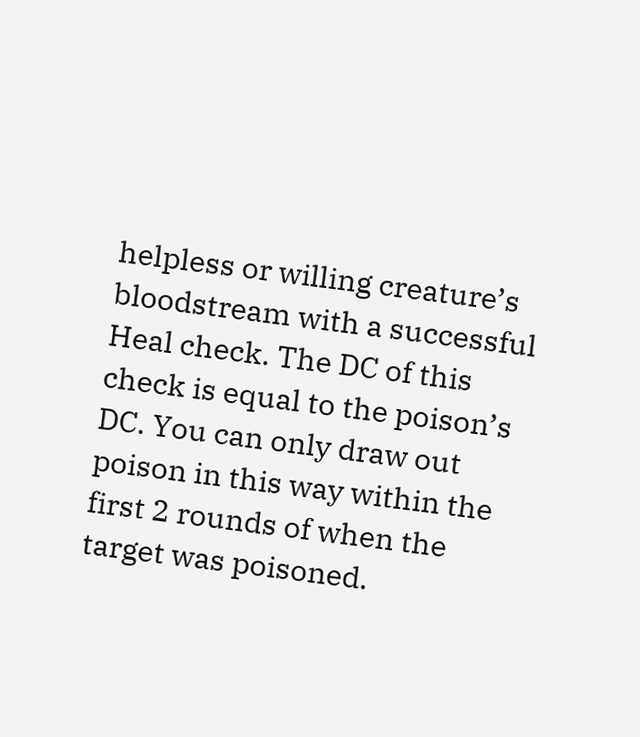helpless or willing creature’s bloodstream with a successful Heal check. The DC of this check is equal to the poison’s DC. You can only draw out poison in this way within the first 2 rounds of when the target was poisoned.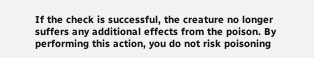If the check is successful, the creature no longer suffers any additional effects from the poison. By performing this action, you do not risk poisoning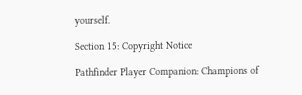yourself.

Section 15: Copyright Notice

Pathfinder Player Companion: Champions of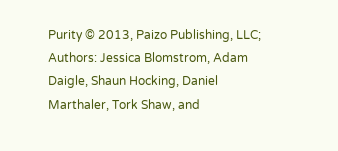Purity © 2013, Paizo Publishing, LLC; Authors: Jessica Blomstrom, Adam Daigle, Shaun Hocking, Daniel Marthaler, Tork Shaw, and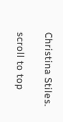Christina Stiles.

scroll to top